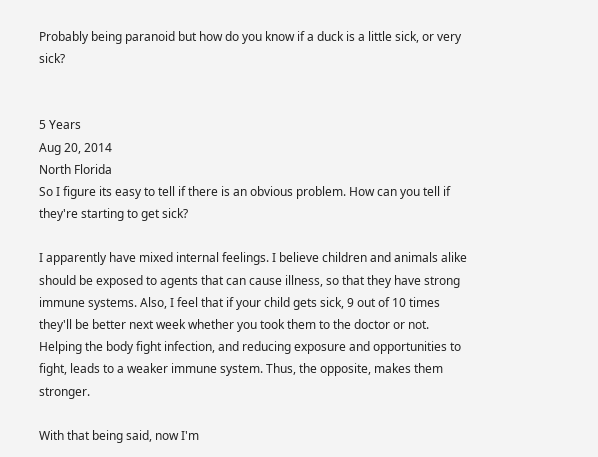Probably being paranoid but how do you know if a duck is a little sick, or very sick?


5 Years
Aug 20, 2014
North Florida
So I figure its easy to tell if there is an obvious problem. How can you tell if they're starting to get sick?

I apparently have mixed internal feelings. I believe children and animals alike should be exposed to agents that can cause illness, so that they have strong immune systems. Also, I feel that if your child gets sick, 9 out of 10 times they'll be better next week whether you took them to the doctor or not. Helping the body fight infection, and reducing exposure and opportunities to fight, leads to a weaker immune system. Thus, the opposite, makes them stronger.

With that being said, now I'm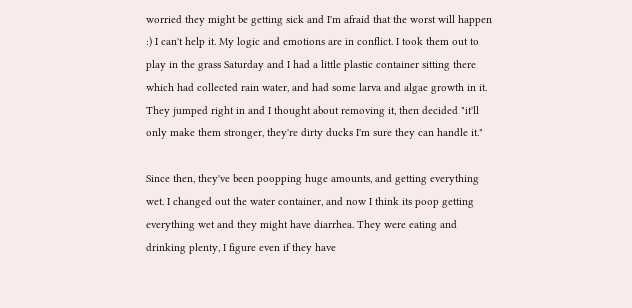worried they might be getting sick and I'm afraid that the worst will happen :) I can't help it. My logic and emotions are in conflict. I took them out to play in the grass Saturday and I had a little plastic container sitting there which had collected rain water, and had some larva and algae growth in it. They jumped right in and I thought about removing it, then decided "it'll only make them stronger, they're dirty ducks I'm sure they can handle it."

Since then, they've been poopping huge amounts, and getting everything wet. I changed out the water container, and now I think its poop getting everything wet and they might have diarrhea. They were eating and drinking plenty, I figure even if they have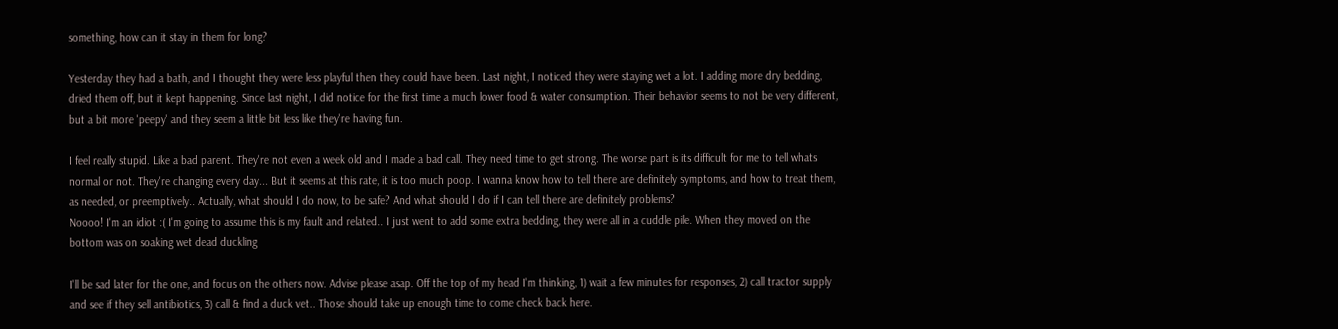something, how can it stay in them for long?

Yesterday they had a bath, and I thought they were less playful then they could have been. Last night, I noticed they were staying wet a lot. I adding more dry bedding, dried them off, but it kept happening. Since last night, I did notice for the first time a much lower food & water consumption. Their behavior seems to not be very different, but a bit more 'peepy' and they seem a little bit less like they're having fun.

I feel really stupid. Like a bad parent. They're not even a week old and I made a bad call. They need time to get strong. The worse part is its difficult for me to tell whats normal or not. They're changing every day... But it seems at this rate, it is too much poop. I wanna know how to tell there are definitely symptoms, and how to treat them, as needed, or preemptively.. Actually, what should I do now, to be safe? And what should I do if I can tell there are definitely problems?
Noooo! I'm an idiot :( I'm going to assume this is my fault and related.. I just went to add some extra bedding, they were all in a cuddle pile. When they moved on the bottom was on soaking wet dead duckling

I'll be sad later for the one, and focus on the others now. Advise please asap. Off the top of my head I'm thinking, 1) wait a few minutes for responses, 2) call tractor supply and see if they sell antibiotics, 3) call & find a duck vet.. Those should take up enough time to come check back here.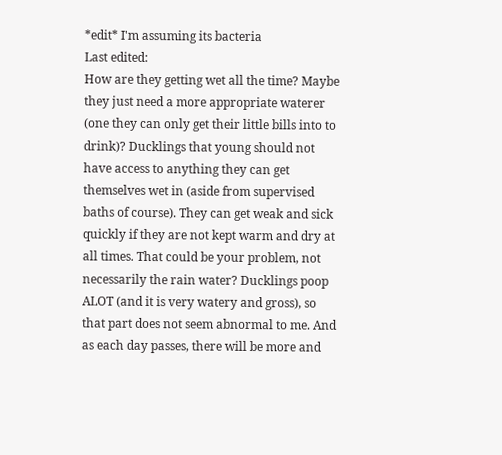*edit* I'm assuming its bacteria
Last edited:
How are they getting wet all the time? Maybe they just need a more appropriate waterer (one they can only get their little bills into to drink)? Ducklings that young should not have access to anything they can get themselves wet in (aside from supervised baths of course). They can get weak and sick quickly if they are not kept warm and dry at all times. That could be your problem, not necessarily the rain water? Ducklings poop ALOT (and it is very watery and gross), so that part does not seem abnormal to me. And as each day passes, there will be more and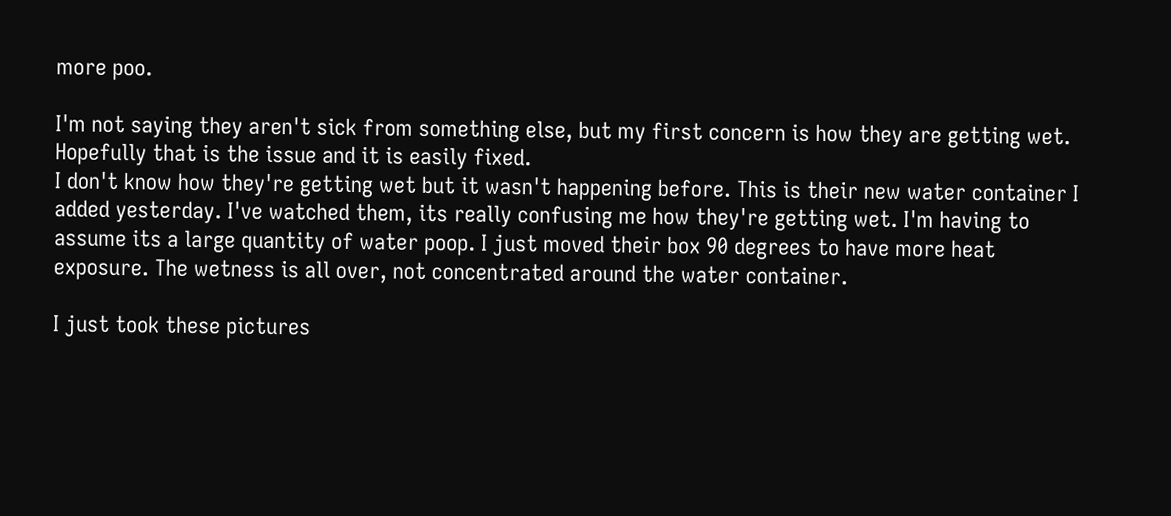more poo.

I'm not saying they aren't sick from something else, but my first concern is how they are getting wet. Hopefully that is the issue and it is easily fixed.
I don't know how they're getting wet but it wasn't happening before. This is their new water container I added yesterday. I've watched them, its really confusing me how they're getting wet. I'm having to assume its a large quantity of water poop. I just moved their box 90 degrees to have more heat exposure. The wetness is all over, not concentrated around the water container.

I just took these pictures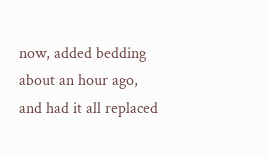now, added bedding about an hour ago, and had it all replaced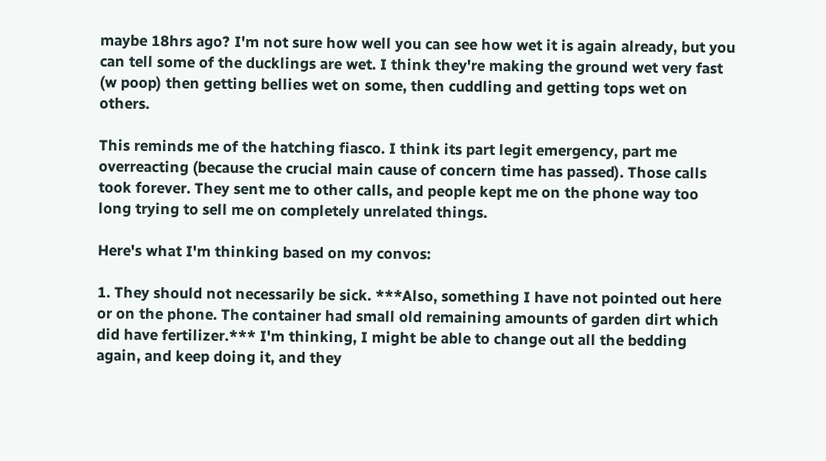maybe 18hrs ago? I'm not sure how well you can see how wet it is again already, but you can tell some of the ducklings are wet. I think they're making the ground wet very fast (w poop) then getting bellies wet on some, then cuddling and getting tops wet on others.

This reminds me of the hatching fiasco. I think its part legit emergency, part me overreacting (because the crucial main cause of concern time has passed). Those calls took forever. They sent me to other calls, and people kept me on the phone way too long trying to sell me on completely unrelated things.

Here's what I'm thinking based on my convos:

1. They should not necessarily be sick. ***Also, something I have not pointed out here or on the phone. The container had small old remaining amounts of garden dirt which did have fertilizer.*** I'm thinking, I might be able to change out all the bedding again, and keep doing it, and they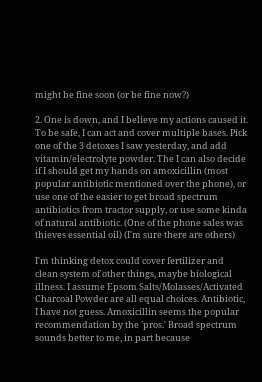might be fine soon (or be fine now?)

2. One is down, and I believe my actions caused it. To be safe, I can act and cover multiple bases. Pick one of the 3 detoxes I saw yesterday, and add vitamin/electrolyte powder. The I can also decide if I should get my hands on amoxicillin (most popular antibiotic mentioned over the phone), or use one of the easier to get broad spectrum antibiotics from tractor supply, or use some kinda of natural antibiotic. (One of the phone sales was thieves essential oil) (I'm sure there are others)

I'm thinking detox could cover fertilizer and clean system of other things, maybe biological illness. I assume Epsom Salts/Molasses/Activated Charcoal Powder are all equal choices. Antibiotic, I have not guess. Amoxicillin seems the popular recommendation by the 'pros.' Broad spectrum sounds better to me, in part because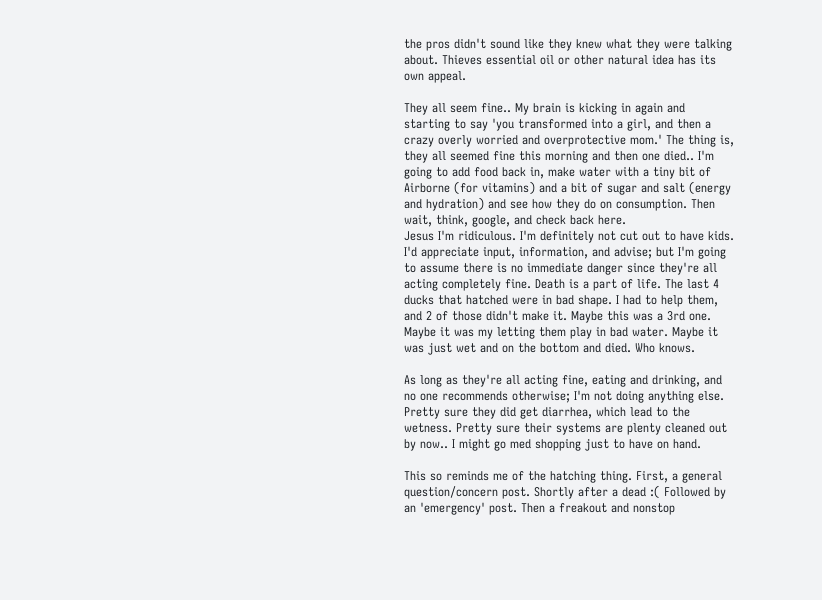the pros didn't sound like they knew what they were talking about. Thieves essential oil or other natural idea has its own appeal.

They all seem fine.. My brain is kicking in again and starting to say 'you transformed into a girl, and then a crazy overly worried and overprotective mom.' The thing is, they all seemed fine this morning and then one died.. I'm going to add food back in, make water with a tiny bit of Airborne (for vitamins) and a bit of sugar and salt (energy and hydration) and see how they do on consumption. Then wait, think, google, and check back here.
Jesus I'm ridiculous. I'm definitely not cut out to have kids. I'd appreciate input, information, and advise; but I'm going to assume there is no immediate danger since they're all acting completely fine. Death is a part of life. The last 4 ducks that hatched were in bad shape. I had to help them, and 2 of those didn't make it. Maybe this was a 3rd one. Maybe it was my letting them play in bad water. Maybe it was just wet and on the bottom and died. Who knows.

As long as they're all acting fine, eating and drinking, and no one recommends otherwise; I'm not doing anything else. Pretty sure they did get diarrhea, which lead to the wetness. Pretty sure their systems are plenty cleaned out by now.. I might go med shopping just to have on hand.

This so reminds me of the hatching thing. First, a general question/concern post. Shortly after a dead :( Followed by an 'emergency' post. Then a freakout and nonstop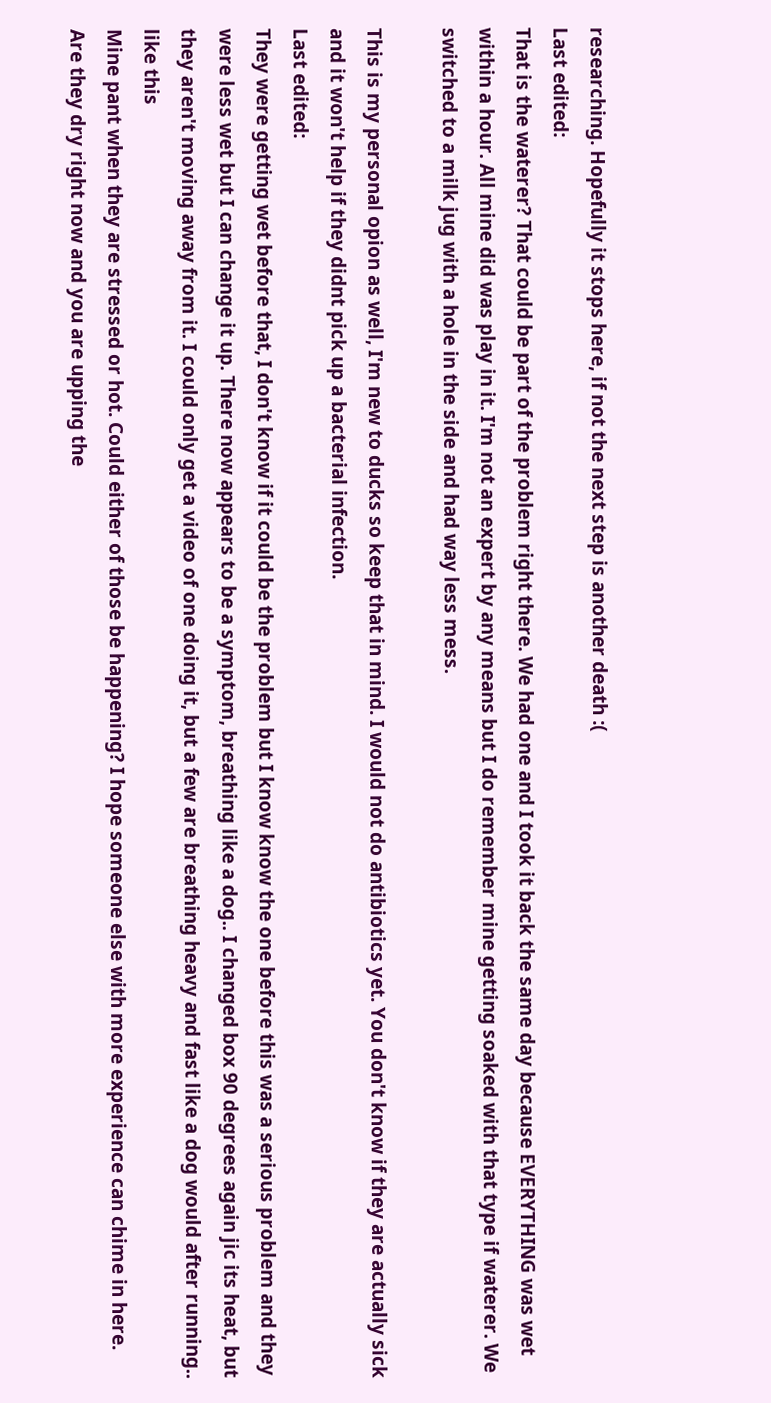researching. Hopefully it stops here, if not the next step is another death :(
Last edited:
That is the waterer? That could be part of the problem right there. We had one and I took it back the same day because EVERYTHING was wet within a hour. All mine did was play in it. I'm not an expert by any means but I do remember mine getting soaked with that type if waterer. We switched to a milk jug with a hole in the side and had way less mess.

This is my personal opion as well, I'm new to ducks so keep that in mind. I would not do antibiotics yet. You don't know if they are actually sick and it won't help if they didnt pick up a bacterial infection.
Last edited:
They were getting wet before that, I don't know if it could be the problem but I know know the one before this was a serious problem and they were less wet but I can change it up. There now appears to be a symptom, breathing like a dog.. I changed box 90 degrees again jic its heat, but they aren't moving away from it. I could only get a video of one doing it, but a few are breathing heavy and fast like a dog would after running.. like this
Mine pant when they are stressed or hot. Could either of those be happening? I hope someone else with more experience can chime in here. Are they dry right now and you are upping the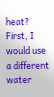heat?
First, I would use a different water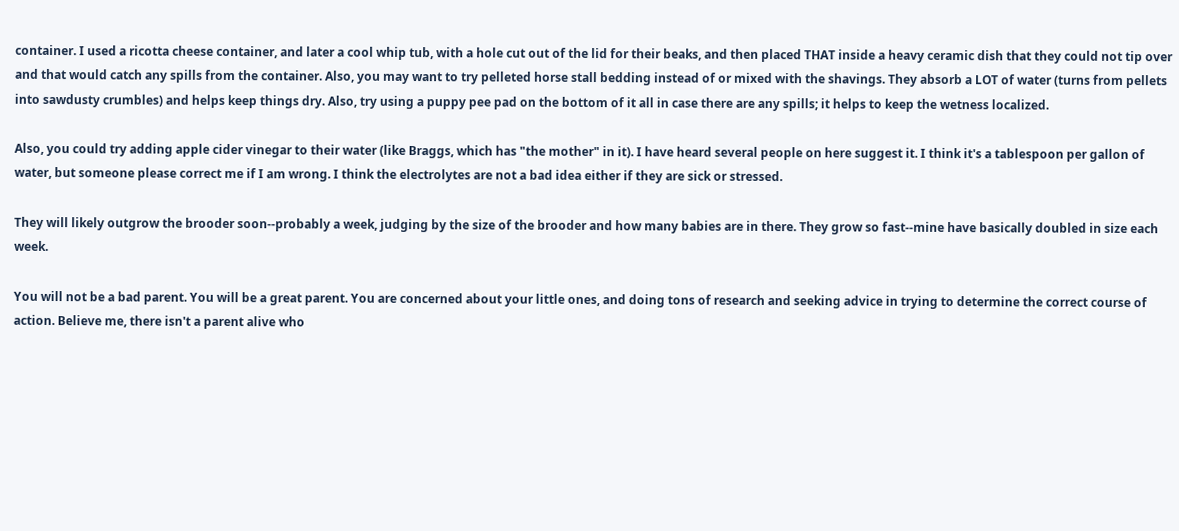container. I used a ricotta cheese container, and later a cool whip tub, with a hole cut out of the lid for their beaks, and then placed THAT inside a heavy ceramic dish that they could not tip over and that would catch any spills from the container. Also, you may want to try pelleted horse stall bedding instead of or mixed with the shavings. They absorb a LOT of water (turns from pellets into sawdusty crumbles) and helps keep things dry. Also, try using a puppy pee pad on the bottom of it all in case there are any spills; it helps to keep the wetness localized.

Also, you could try adding apple cider vinegar to their water (like Braggs, which has "the mother" in it). I have heard several people on here suggest it. I think it's a tablespoon per gallon of water, but someone please correct me if I am wrong. I think the electrolytes are not a bad idea either if they are sick or stressed.

They will likely outgrow the brooder soon--probably a week, judging by the size of the brooder and how many babies are in there. They grow so fast--mine have basically doubled in size each week.

You will not be a bad parent. You will be a great parent. You are concerned about your little ones, and doing tons of research and seeking advice in trying to determine the correct course of action. Believe me, there isn't a parent alive who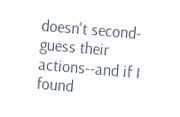doesn't second-guess their actions--and if I found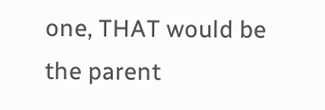one, THAT would be the parent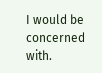I would be concerned with.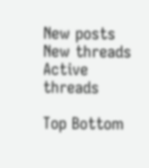New posts New threads Active threads

Top Bottom